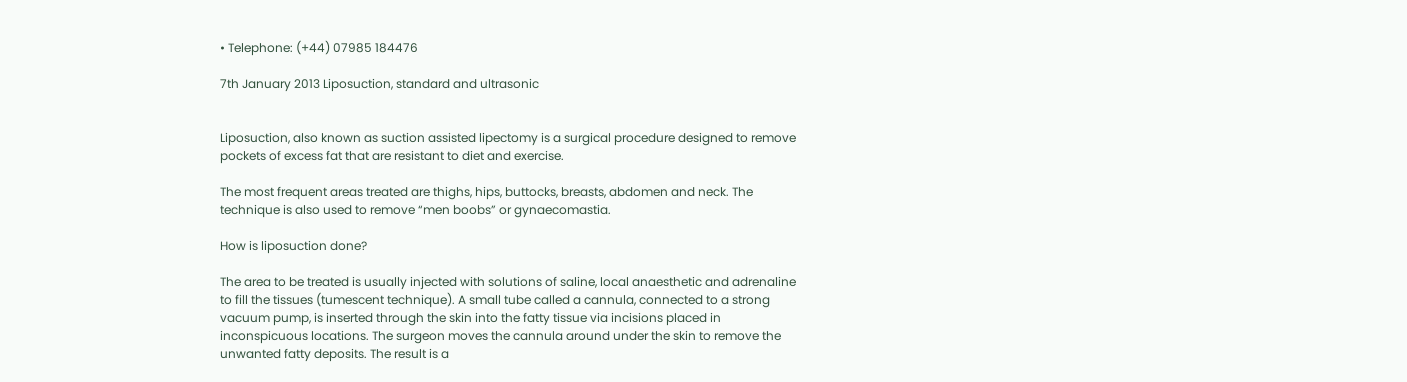• Telephone: (+44) 07985 184476

7th January 2013 Liposuction, standard and ultrasonic


Liposuction, also known as suction assisted lipectomy is a surgical procedure designed to remove pockets of excess fat that are resistant to diet and exercise.

The most frequent areas treated are thighs, hips, buttocks, breasts, abdomen and neck. The technique is also used to remove “men boobs” or gynaecomastia.

How is liposuction done?

The area to be treated is usually injected with solutions of saline, local anaesthetic and adrenaline to fill the tissues (tumescent technique). A small tube called a cannula, connected to a strong vacuum pump, is inserted through the skin into the fatty tissue via incisions placed in inconspicuous locations. The surgeon moves the cannula around under the skin to remove the unwanted fatty deposits. The result is a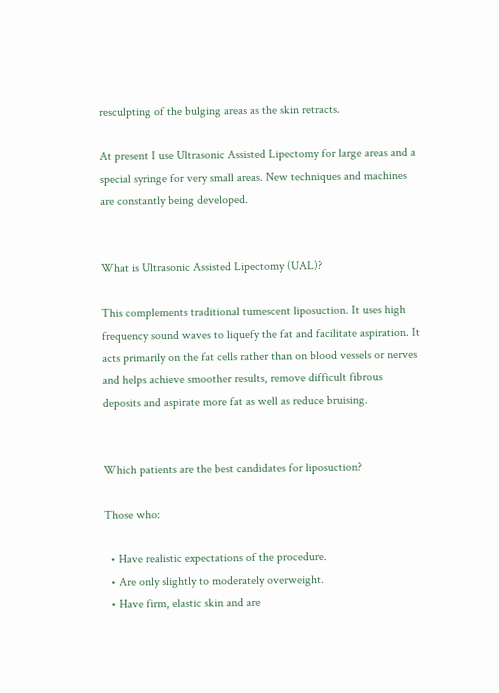resculpting of the bulging areas as the skin retracts.

At present I use Ultrasonic Assisted Lipectomy for large areas and a special syringe for very small areas. New techniques and machines are constantly being developed.


What is Ultrasonic Assisted Lipectomy (UAL)?

This complements traditional tumescent liposuction. It uses high frequency sound waves to liquefy the fat and facilitate aspiration. It acts primarily on the fat cells rather than on blood vessels or nerves and helps achieve smoother results, remove difficult fibrous deposits and aspirate more fat as well as reduce bruising.


Which patients are the best candidates for liposuction?

Those who:

  • Have realistic expectations of the procedure.
  • Are only slightly to moderately overweight.
  • Have firm, elastic skin and are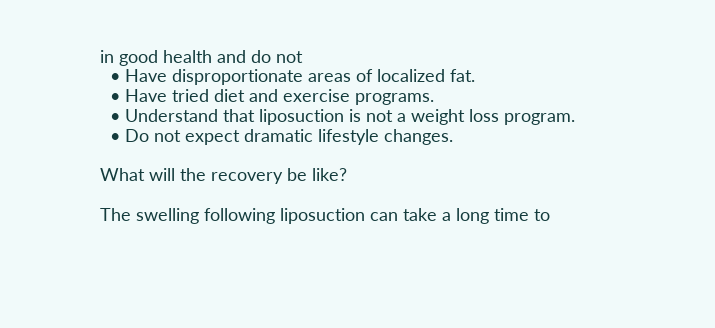in good health and do not
  • Have disproportionate areas of localized fat.
  • Have tried diet and exercise programs.
  • Understand that liposuction is not a weight loss program.
  • Do not expect dramatic lifestyle changes.

What will the recovery be like?

The swelling following liposuction can take a long time to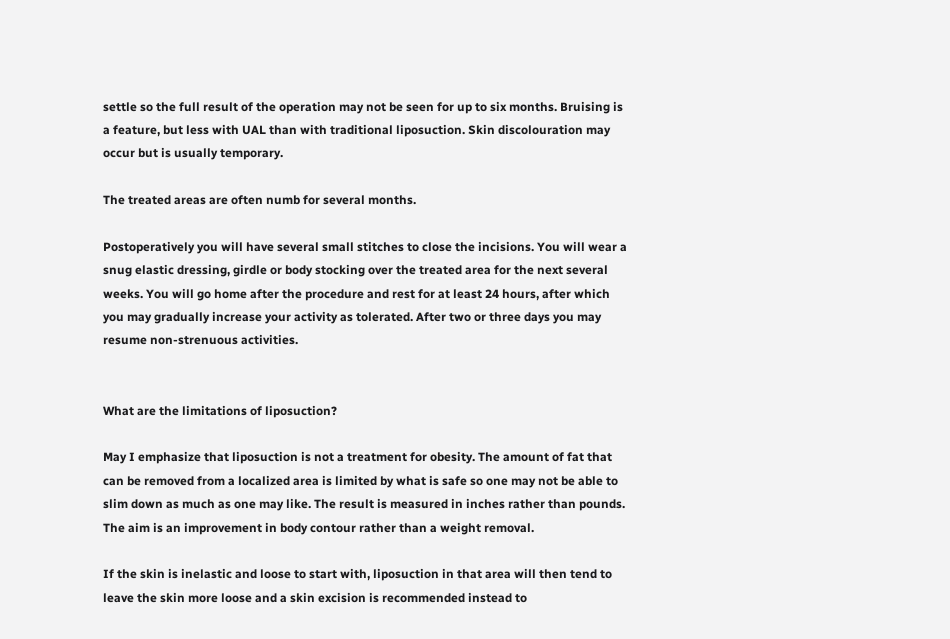settle so the full result of the operation may not be seen for up to six months. Bruising is a feature, but less with UAL than with traditional liposuction. Skin discolouration may occur but is usually temporary.

The treated areas are often numb for several months.

Postoperatively you will have several small stitches to close the incisions. You will wear a snug elastic dressing, girdle or body stocking over the treated area for the next several weeks. You will go home after the procedure and rest for at least 24 hours, after which you may gradually increase your activity as tolerated. After two or three days you may resume non-strenuous activities.


What are the limitations of liposuction?

May I emphasize that liposuction is not a treatment for obesity. The amount of fat that can be removed from a localized area is limited by what is safe so one may not be able to slim down as much as one may like. The result is measured in inches rather than pounds. The aim is an improvement in body contour rather than a weight removal.

If the skin is inelastic and loose to start with, liposuction in that area will then tend to leave the skin more loose and a skin excision is recommended instead to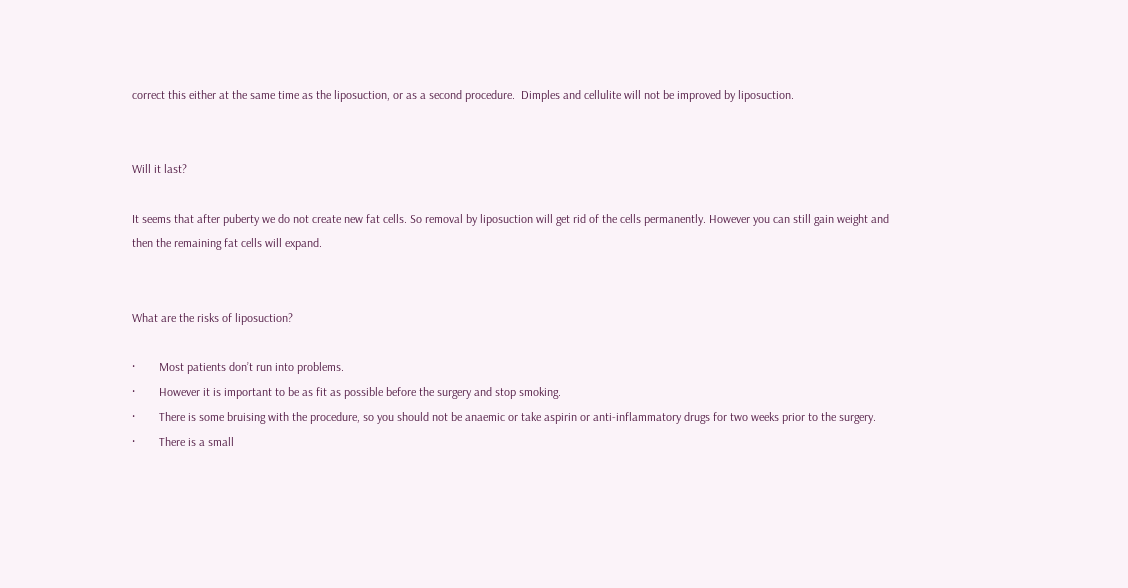correct this either at the same time as the liposuction, or as a second procedure.  Dimples and cellulite will not be improved by liposuction.


Will it last?

It seems that after puberty we do not create new fat cells. So removal by liposuction will get rid of the cells permanently. However you can still gain weight and then the remaining fat cells will expand.


What are the risks of liposuction?

·        Most patients don’t run into problems.
·        However it is important to be as fit as possible before the surgery and stop smoking.
·        There is some bruising with the procedure, so you should not be anaemic or take aspirin or anti-inflammatory drugs for two weeks prior to the surgery.
·        There is a small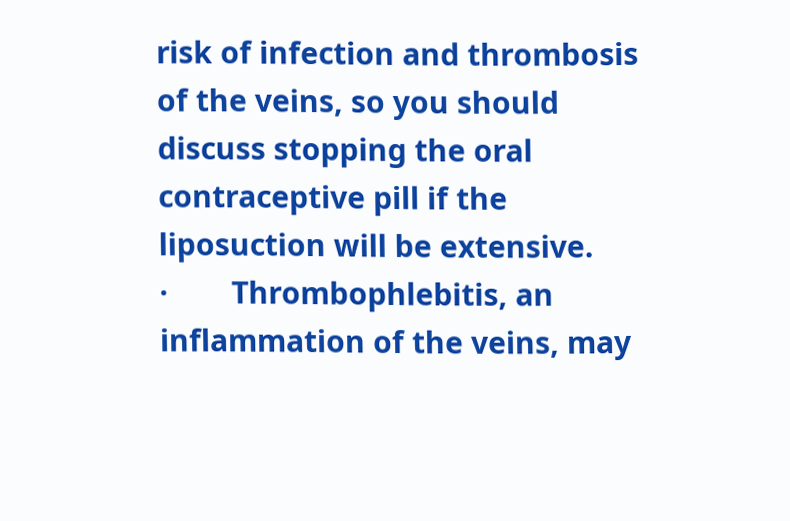risk of infection and thrombosis of the veins, so you should discuss stopping the oral contraceptive pill if the liposuction will be extensive.
·        Thrombophlebitis, an inflammation of the veins, may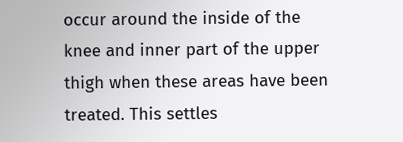occur around the inside of the knee and inner part of the upper thigh when these areas have been treated. This settles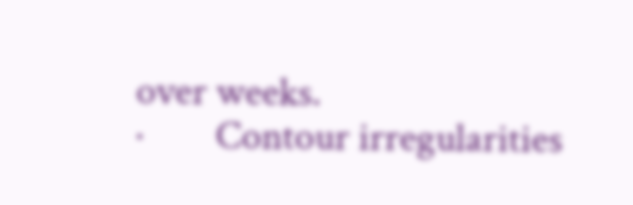over weeks.
·        Contour irregularities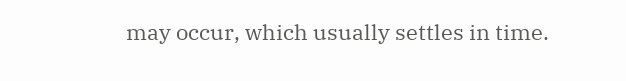may occur, which usually settles in time.